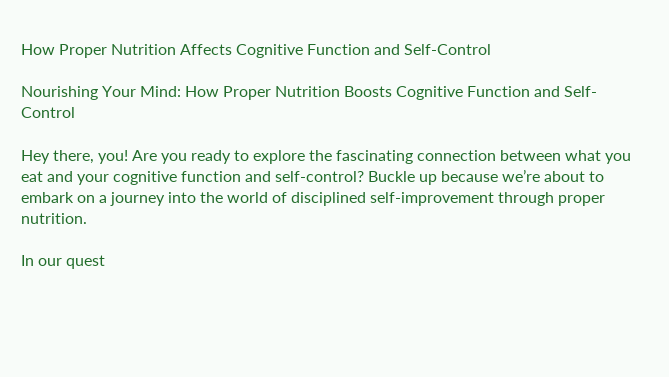How Proper Nutrition Affects Cognitive Function and Self-Control

Nourishing Your Mind: How Proper Nutrition Boosts Cognitive Function and Self-Control

Hey there, you! Are you ready to explore the fascinating connection between what you eat and your cognitive function and self-control? Buckle up because we’re about to embark on a journey into the world of disciplined self-improvement through proper nutrition.

In our quest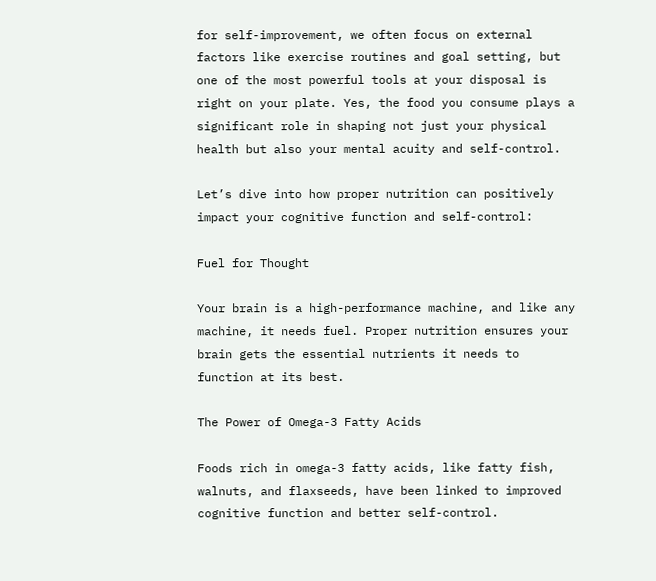for self-improvement, we often focus on external factors like exercise routines and goal setting, but one of the most powerful tools at your disposal is right on your plate. Yes, the food you consume plays a significant role in shaping not just your physical health but also your mental acuity and self-control.

Let’s dive into how proper nutrition can positively impact your cognitive function and self-control:

Fuel for Thought

Your brain is a high-performance machine, and like any machine, it needs fuel. Proper nutrition ensures your brain gets the essential nutrients it needs to function at its best.

The Power of Omega-3 Fatty Acids

Foods rich in omega-3 fatty acids, like fatty fish, walnuts, and flaxseeds, have been linked to improved cognitive function and better self-control.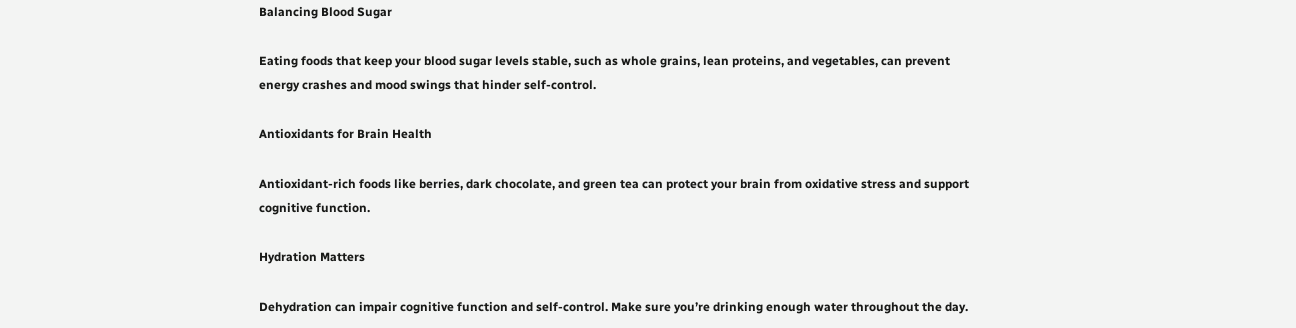Balancing Blood Sugar

Eating foods that keep your blood sugar levels stable, such as whole grains, lean proteins, and vegetables, can prevent energy crashes and mood swings that hinder self-control.

Antioxidants for Brain Health

Antioxidant-rich foods like berries, dark chocolate, and green tea can protect your brain from oxidative stress and support cognitive function.

Hydration Matters

Dehydration can impair cognitive function and self-control. Make sure you’re drinking enough water throughout the day.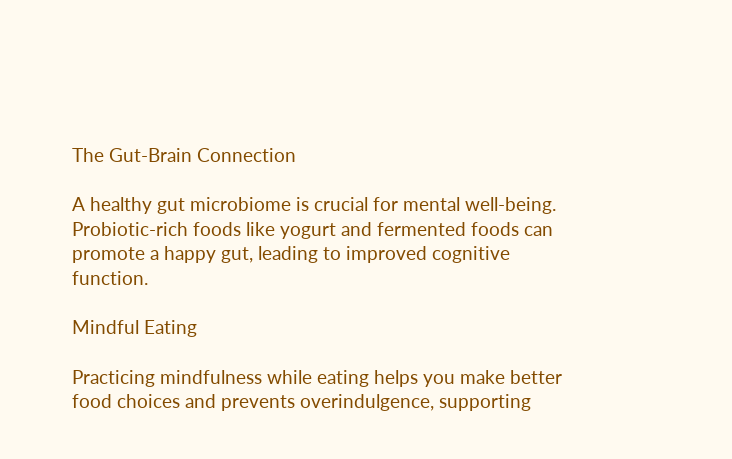The Gut-Brain Connection

A healthy gut microbiome is crucial for mental well-being. Probiotic-rich foods like yogurt and fermented foods can promote a happy gut, leading to improved cognitive function.

Mindful Eating

Practicing mindfulness while eating helps you make better food choices and prevents overindulgence, supporting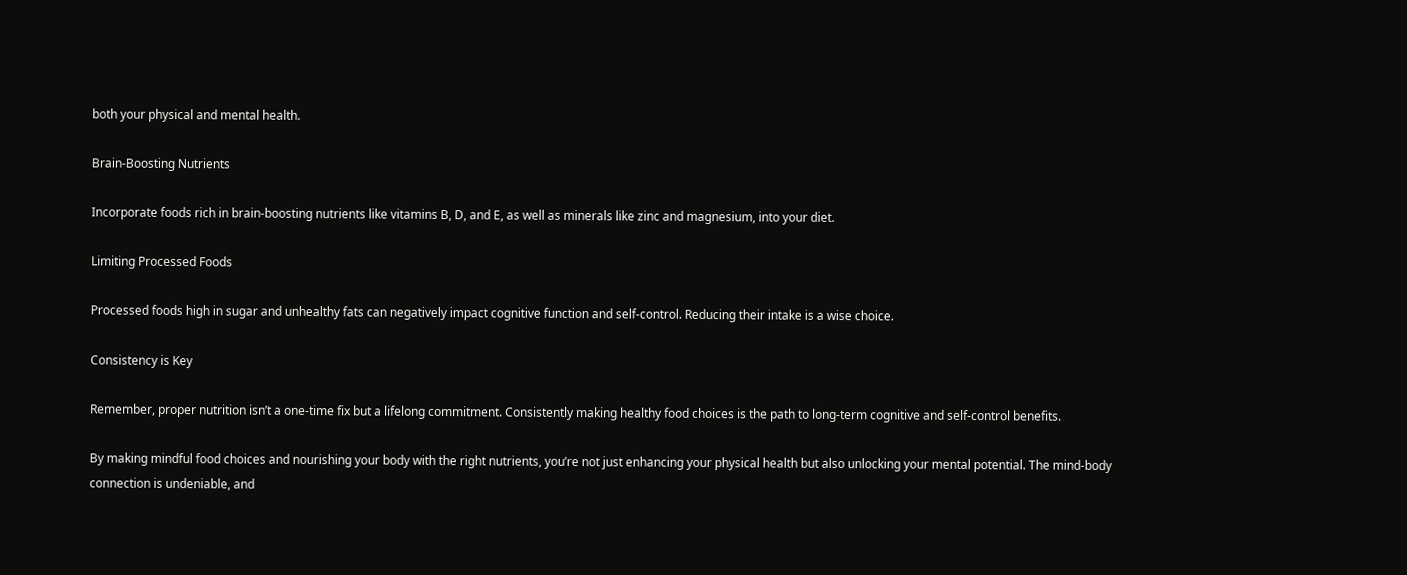both your physical and mental health.

Brain-Boosting Nutrients

Incorporate foods rich in brain-boosting nutrients like vitamins B, D, and E, as well as minerals like zinc and magnesium, into your diet.

Limiting Processed Foods

Processed foods high in sugar and unhealthy fats can negatively impact cognitive function and self-control. Reducing their intake is a wise choice.

Consistency is Key

Remember, proper nutrition isn’t a one-time fix but a lifelong commitment. Consistently making healthy food choices is the path to long-term cognitive and self-control benefits.

By making mindful food choices and nourishing your body with the right nutrients, you’re not just enhancing your physical health but also unlocking your mental potential. The mind-body connection is undeniable, and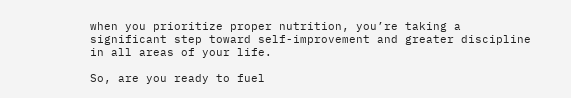when you prioritize proper nutrition, you’re taking a significant step toward self-improvement and greater discipline in all areas of your life.

So, are you ready to fuel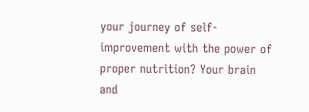your journey of self-improvement with the power of proper nutrition? Your brain and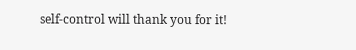self-control will thank you for it!